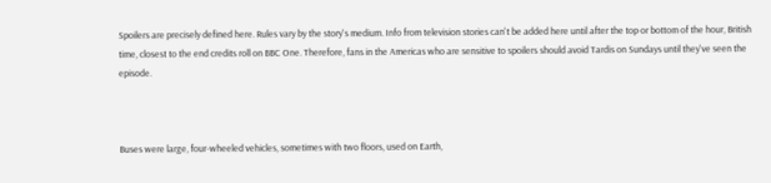Spoilers are precisely defined here. Rules vary by the story's medium. Info from television stories can't be added here until after the top or bottom of the hour, British time, closest to the end credits roll on BBC One. Therefore, fans in the Americas who are sensitive to spoilers should avoid Tardis on Sundays until they've seen the episode.



Buses were large, four-wheeled vehicles, sometimes with two floors, used on Earth,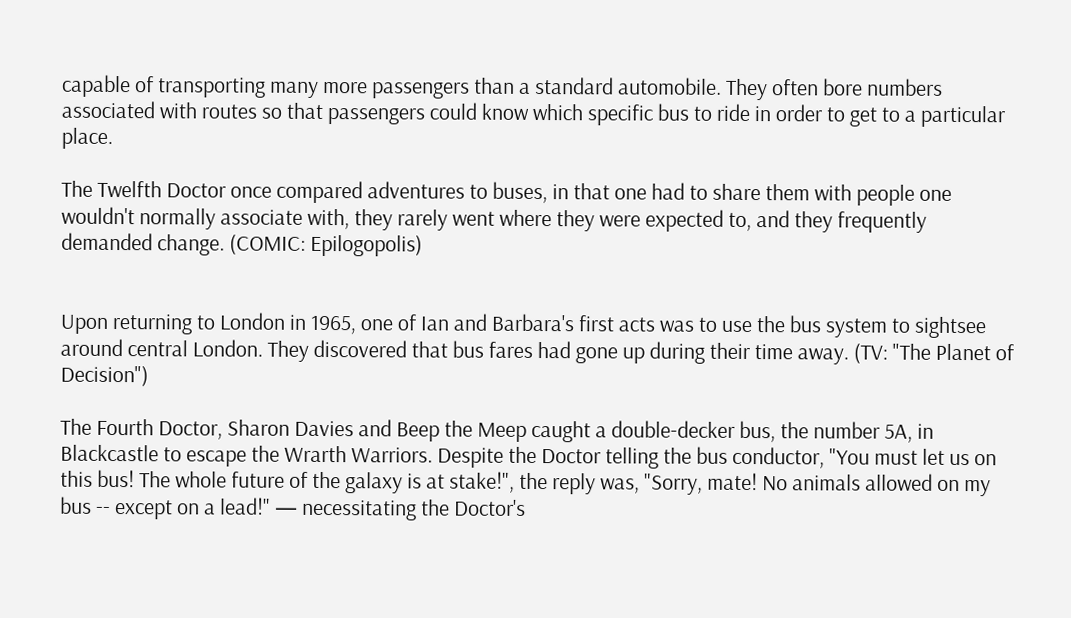capable of transporting many more passengers than a standard automobile. They often bore numbers associated with routes so that passengers could know which specific bus to ride in order to get to a particular place.

The Twelfth Doctor once compared adventures to buses, in that one had to share them with people one wouldn't normally associate with, they rarely went where they were expected to, and they frequently demanded change. (COMIC: Epilogopolis)


Upon returning to London in 1965, one of Ian and Barbara's first acts was to use the bus system to sightsee around central London. They discovered that bus fares had gone up during their time away. (TV: "The Planet of Decision")

The Fourth Doctor, Sharon Davies and Beep the Meep caught a double-decker bus, the number 5A, in Blackcastle to escape the Wrarth Warriors. Despite the Doctor telling the bus conductor, "You must let us on this bus! The whole future of the galaxy is at stake!", the reply was, "Sorry, mate! No animals allowed on my bus -- except on a lead!" — necessitating the Doctor's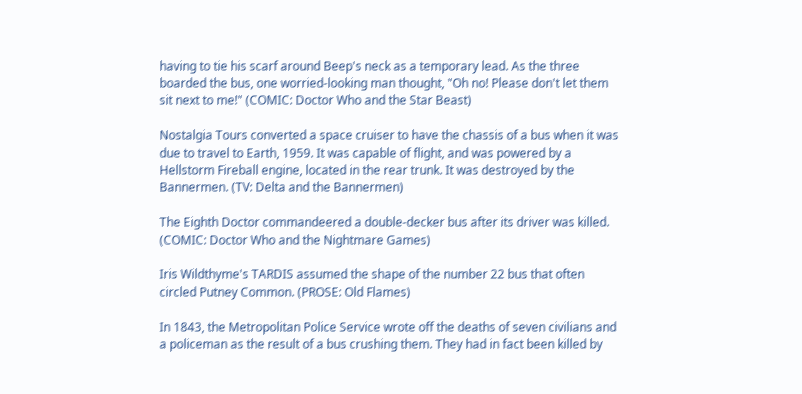having to tie his scarf around Beep's neck as a temporary lead. As the three boarded the bus, one worried-looking man thought, "Oh no! Please don't let them sit next to me!" (COMIC: Doctor Who and the Star Beast)

Nostalgia Tours converted a space cruiser to have the chassis of a bus when it was due to travel to Earth, 1959. It was capable of flight, and was powered by a Hellstorm Fireball engine, located in the rear trunk. It was destroyed by the Bannermen. (TV: Delta and the Bannermen)

The Eighth Doctor commandeered a double-decker bus after its driver was killed. (COMIC: Doctor Who and the Nightmare Games)

Iris Wildthyme's TARDIS assumed the shape of the number 22 bus that often circled Putney Common. (PROSE: Old Flames)

In 1843, the Metropolitan Police Service wrote off the deaths of seven civilians and a policeman as the result of a bus crushing them. They had in fact been killed by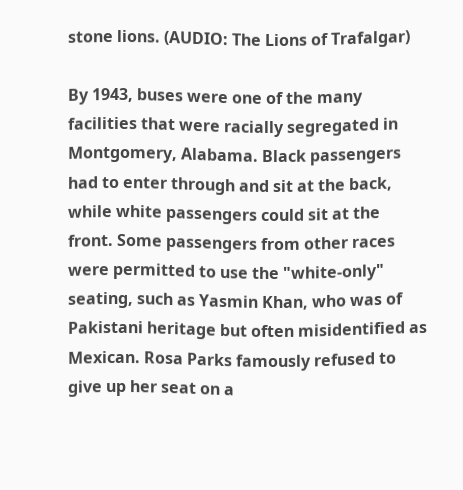stone lions. (AUDIO: The Lions of Trafalgar)

By 1943, buses were one of the many facilities that were racially segregated in Montgomery, Alabama. Black passengers had to enter through and sit at the back, while white passengers could sit at the front. Some passengers from other races were permitted to use the "white-only" seating, such as Yasmin Khan, who was of Pakistani heritage but often misidentified as Mexican. Rosa Parks famously refused to give up her seat on a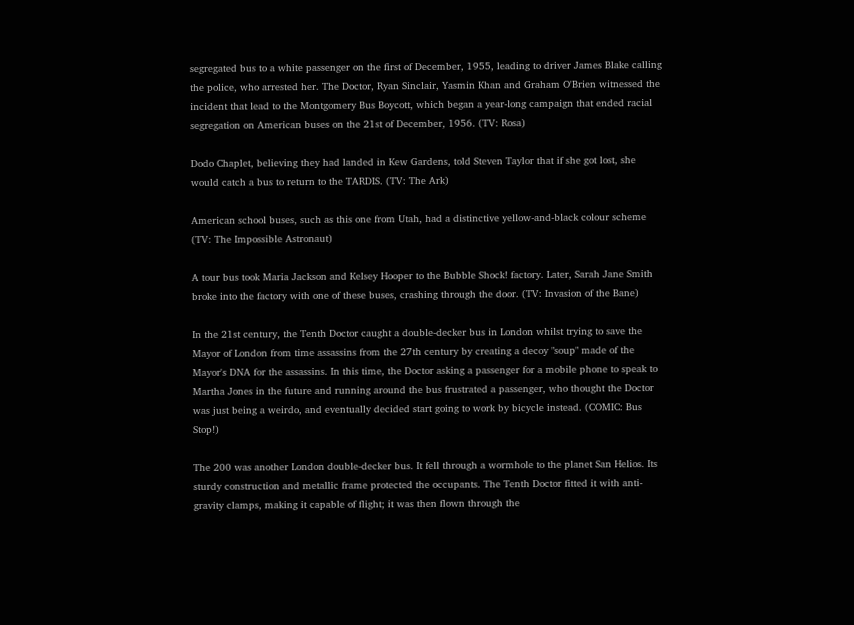segregated bus to a white passenger on the first of December, 1955, leading to driver James Blake calling the police, who arrested her. The Doctor, Ryan Sinclair, Yasmin Khan and Graham O'Brien witnessed the incident that lead to the Montgomery Bus Boycott, which began a year-long campaign that ended racial segregation on American buses on the 21st of December, 1956. (TV: Rosa)

Dodo Chaplet, believing they had landed in Kew Gardens, told Steven Taylor that if she got lost, she would catch a bus to return to the TARDIS. (TV: The Ark)

American school buses, such as this one from Utah, had a distinctive yellow-and-black colour scheme (TV: The Impossible Astronaut)

A tour bus took Maria Jackson and Kelsey Hooper to the Bubble Shock! factory. Later, Sarah Jane Smith broke into the factory with one of these buses, crashing through the door. (TV: Invasion of the Bane)

In the 21st century, the Tenth Doctor caught a double-decker bus in London whilst trying to save the Mayor of London from time assassins from the 27th century by creating a decoy "soup" made of the Mayor's DNA for the assassins. In this time, the Doctor asking a passenger for a mobile phone to speak to Martha Jones in the future and running around the bus frustrated a passenger, who thought the Doctor was just being a weirdo, and eventually decided start going to work by bicycle instead. (COMIC: Bus Stop!)

The 200 was another London double-decker bus. It fell through a wormhole to the planet San Helios. Its sturdy construction and metallic frame protected the occupants. The Tenth Doctor fitted it with anti-gravity clamps, making it capable of flight; it was then flown through the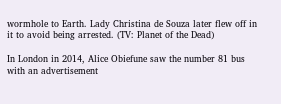wormhole to Earth. Lady Christina de Souza later flew off in it to avoid being arrested. (TV: Planet of the Dead)

In London in 2014, Alice Obiefune saw the number 81 bus with an advertisement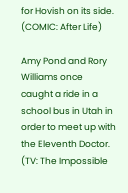for Hovish on its side. (COMIC: After Life)

Amy Pond and Rory Williams once caught a ride in a school bus in Utah in order to meet up with the Eleventh Doctor. (TV: The Impossible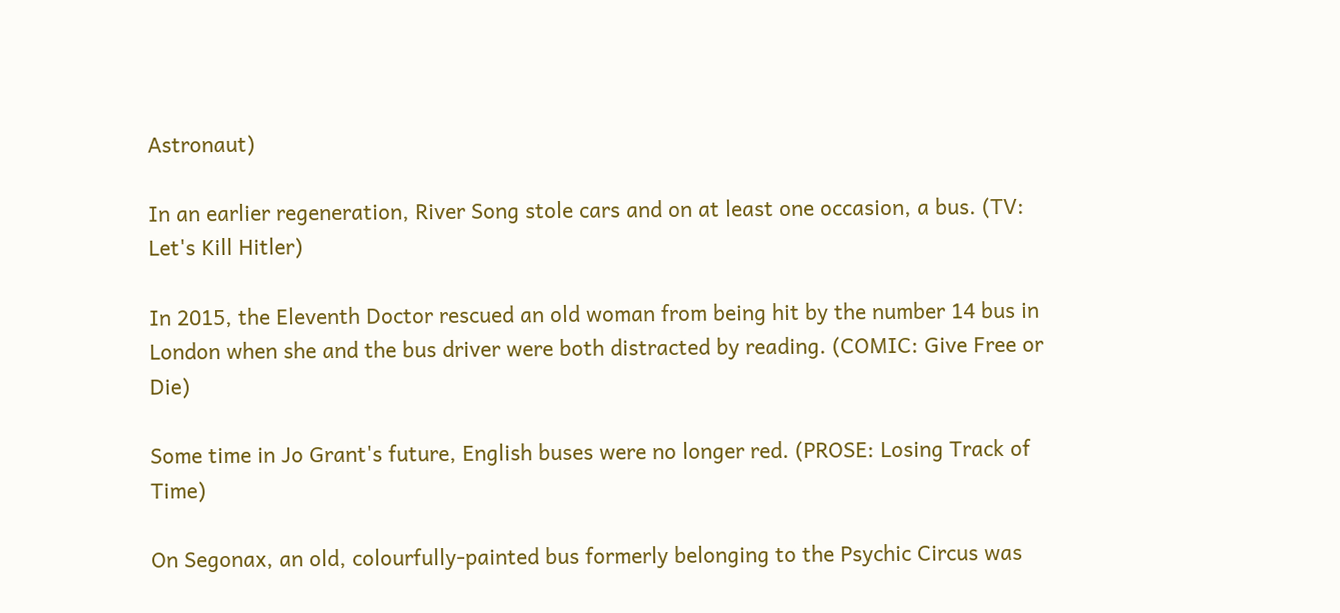Astronaut)

In an earlier regeneration, River Song stole cars and on at least one occasion, a bus. (TV: Let's Kill Hitler)

In 2015, the Eleventh Doctor rescued an old woman from being hit by the number 14 bus in London when she and the bus driver were both distracted by reading. (COMIC: Give Free or Die)

Some time in Jo Grant's future, English buses were no longer red. (PROSE: Losing Track of Time)

On Segonax, an old, colourfully-painted bus formerly belonging to the Psychic Circus was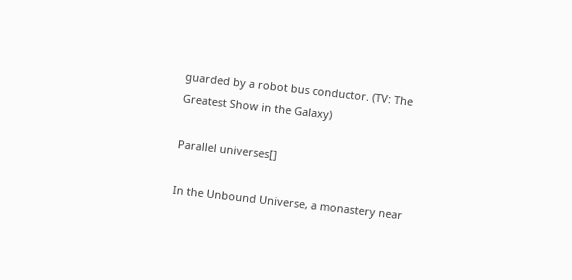guarded by a robot bus conductor. (TV: The Greatest Show in the Galaxy)

Parallel universes[]

In the Unbound Universe, a monastery near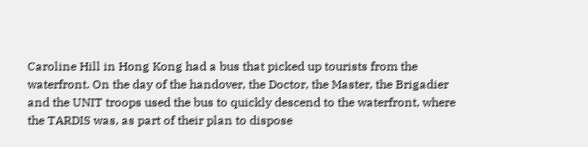Caroline Hill in Hong Kong had a bus that picked up tourists from the waterfront. On the day of the handover, the Doctor, the Master, the Brigadier and the UNIT troops used the bus to quickly descend to the waterfront, where the TARDIS was, as part of their plan to dispose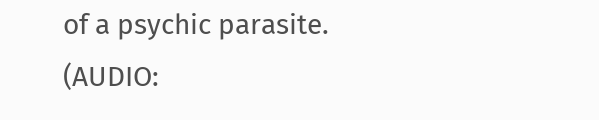of a psychic parasite. (AUDIO: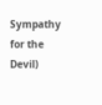Sympathy for the Devil)